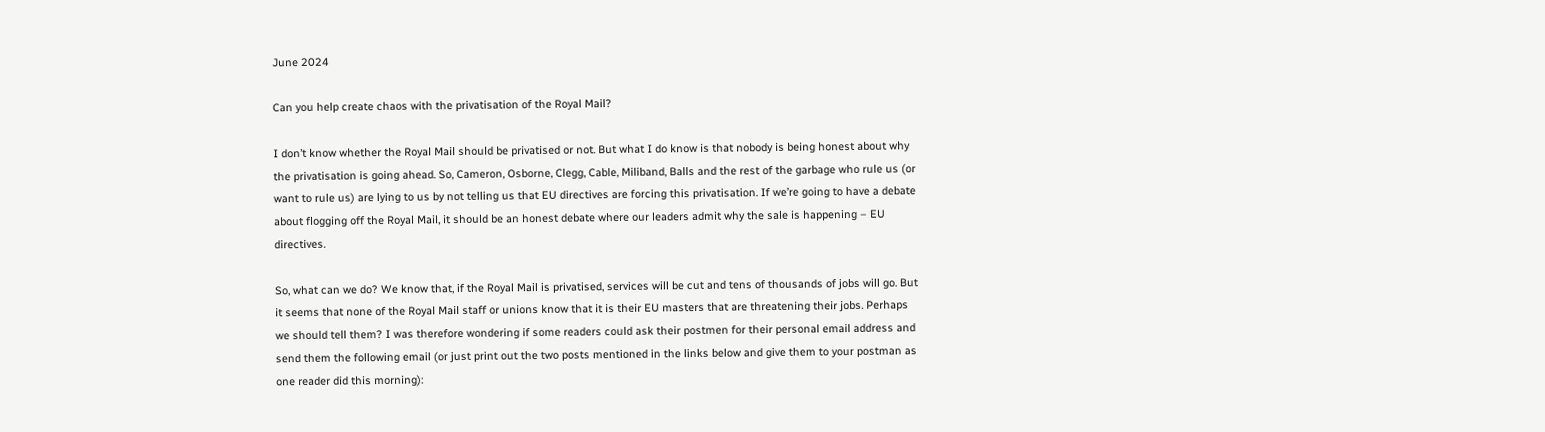June 2024

Can you help create chaos with the privatisation of the Royal Mail?

I don’t know whether the Royal Mail should be privatised or not. But what I do know is that nobody is being honest about why the privatisation is going ahead. So, Cameron, Osborne, Clegg, Cable, Miliband, Balls and the rest of the garbage who rule us (or want to rule us) are lying to us by not telling us that EU directives are forcing this privatisation. If we’re going to have a debate about flogging off the Royal Mail, it should be an honest debate where our leaders admit why the sale is happening – EU directives.

So, what can we do? We know that, if the Royal Mail is privatised, services will be cut and tens of thousands of jobs will go. But it seems that none of the Royal Mail staff or unions know that it is their EU masters that are threatening their jobs. Perhaps we should tell them? I was therefore wondering if some readers could ask their postmen for their personal email address and send them the following email (or just print out the two posts mentioned in the links below and give them to your postman as one reader did this morning):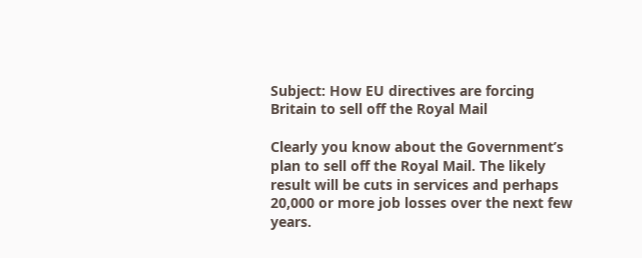Subject: How EU directives are forcing Britain to sell off the Royal Mail

Clearly you know about the Government’s plan to sell off the Royal Mail. The likely result will be cuts in services and perhaps 20,000 or more job losses over the next few years.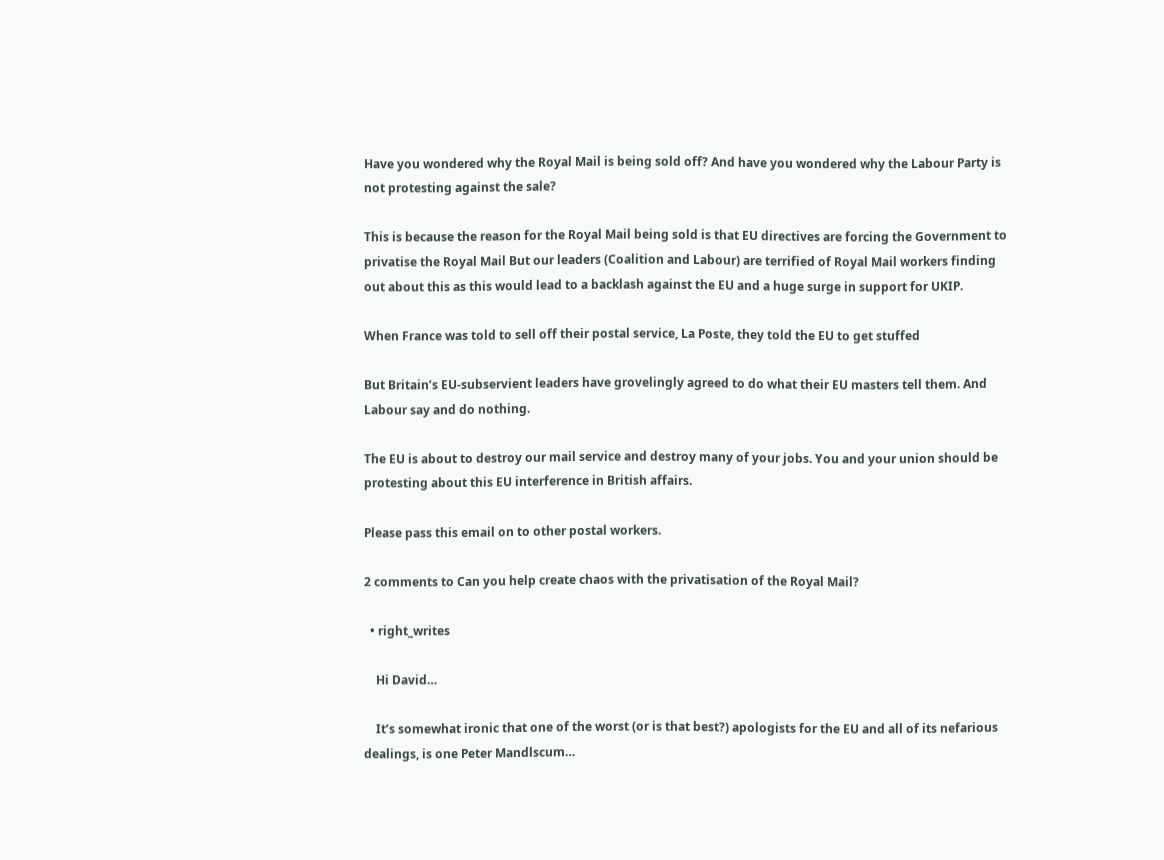Have you wondered why the Royal Mail is being sold off? And have you wondered why the Labour Party is not protesting against the sale?

This is because the reason for the Royal Mail being sold is that EU directives are forcing the Government to privatise the Royal Mail But our leaders (Coalition and Labour) are terrified of Royal Mail workers finding out about this as this would lead to a backlash against the EU and a huge surge in support for UKIP.

When France was told to sell off their postal service, La Poste, they told the EU to get stuffed

But Britain’s EU-subservient leaders have grovelingly agreed to do what their EU masters tell them. And Labour say and do nothing.

The EU is about to destroy our mail service and destroy many of your jobs. You and your union should be protesting about this EU interference in British affairs.

Please pass this email on to other postal workers.

2 comments to Can you help create chaos with the privatisation of the Royal Mail?

  • right_writes

    Hi David…

    It’s somewhat ironic that one of the worst (or is that best?) apologists for the EU and all of its nefarious dealings, is one Peter Mandlscum…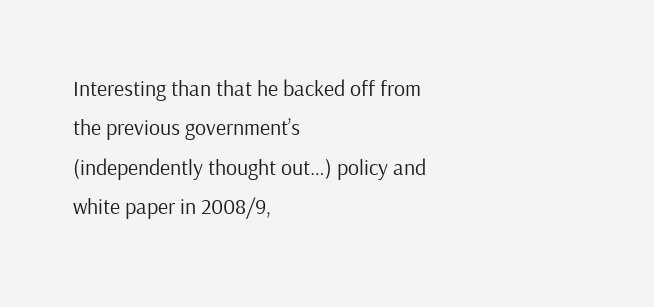Interesting than that he backed off from the previous government’s (independently thought out…) policy and white paper in 2008/9,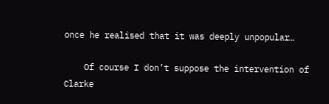once he realised that it was deeply unpopular…

    Of course I don’t suppose the intervention of Clarke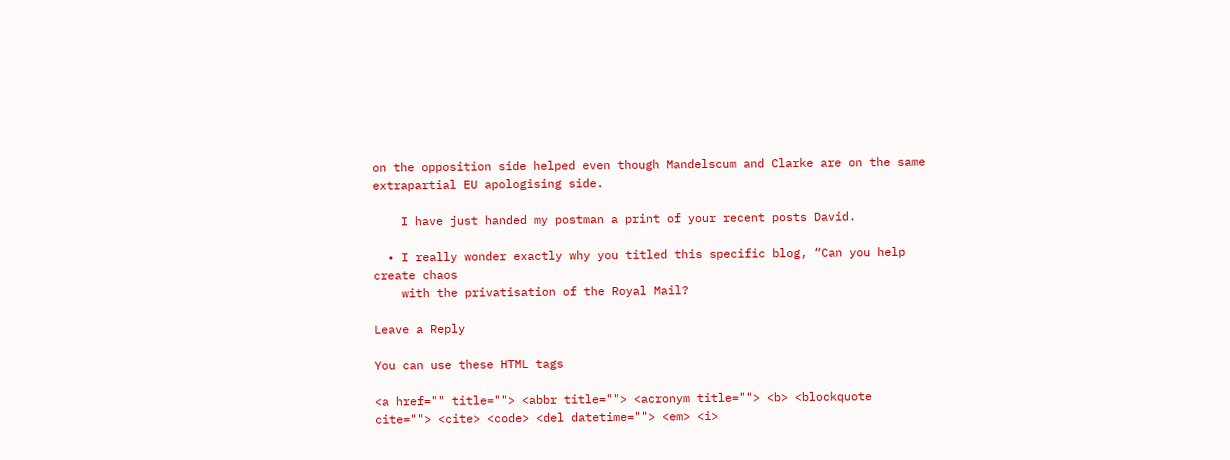on the opposition side helped even though Mandelscum and Clarke are on the same extrapartial EU apologising side.

    I have just handed my postman a print of your recent posts David.

  • I really wonder exactly why you titled this specific blog, “Can you help create chaos
    with the privatisation of the Royal Mail?

Leave a Reply

You can use these HTML tags

<a href="" title=""> <abbr title=""> <acronym title=""> <b> <blockquote cite=""> <cite> <code> <del datetime=""> <em> <i>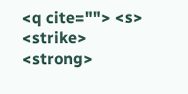<q cite=""> <s> <strike> <strong>